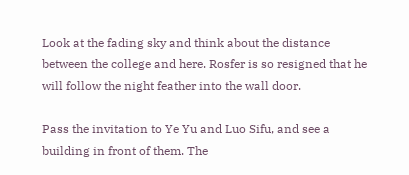Look at the fading sky and think about the distance between the college and here. Rosfer is so resigned that he will follow the night feather into the wall door.

Pass the invitation to Ye Yu and Luo Sifu, and see a building in front of them. The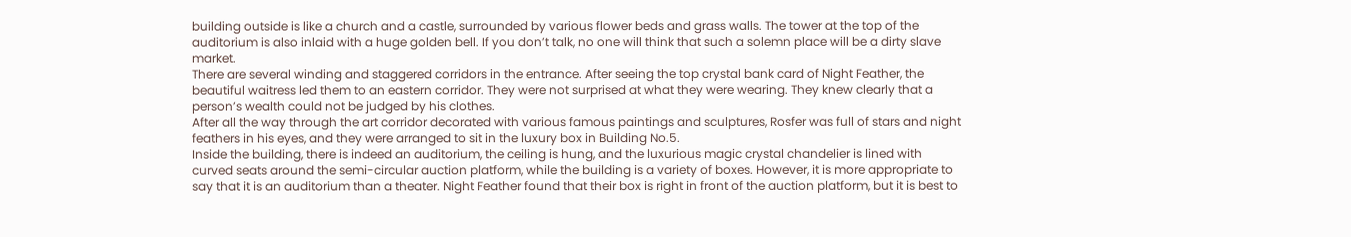building outside is like a church and a castle, surrounded by various flower beds and grass walls. The tower at the top of the auditorium is also inlaid with a huge golden bell. If you don’t talk, no one will think that such a solemn place will be a dirty slave market.
There are several winding and staggered corridors in the entrance. After seeing the top crystal bank card of Night Feather, the beautiful waitress led them to an eastern corridor. They were not surprised at what they were wearing. They knew clearly that a person’s wealth could not be judged by his clothes.
After all the way through the art corridor decorated with various famous paintings and sculptures, Rosfer was full of stars and night feathers in his eyes, and they were arranged to sit in the luxury box in Building No.5.
Inside the building, there is indeed an auditorium, the ceiling is hung, and the luxurious magic crystal chandelier is lined with curved seats around the semi-circular auction platform, while the building is a variety of boxes. However, it is more appropriate to say that it is an auditorium than a theater. Night Feather found that their box is right in front of the auction platform, but it is best to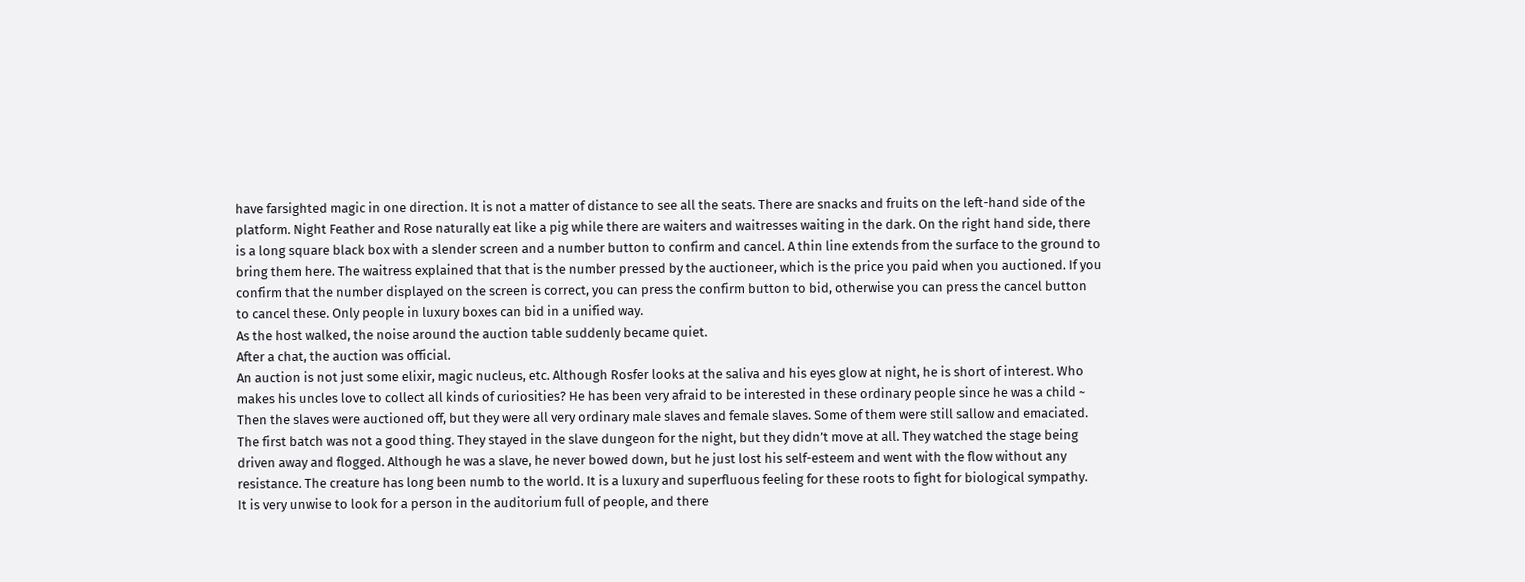have farsighted magic in one direction. It is not a matter of distance to see all the seats. There are snacks and fruits on the left-hand side of the platform. Night Feather and Rose naturally eat like a pig while there are waiters and waitresses waiting in the dark. On the right hand side, there is a long square black box with a slender screen and a number button to confirm and cancel. A thin line extends from the surface to the ground to bring them here. The waitress explained that that is the number pressed by the auctioneer, which is the price you paid when you auctioned. If you confirm that the number displayed on the screen is correct, you can press the confirm button to bid, otherwise you can press the cancel button to cancel these. Only people in luxury boxes can bid in a unified way.
As the host walked, the noise around the auction table suddenly became quiet.
After a chat, the auction was official.
An auction is not just some elixir, magic nucleus, etc. Although Rosfer looks at the saliva and his eyes glow at night, he is short of interest. Who makes his uncles love to collect all kinds of curiosities? He has been very afraid to be interested in these ordinary people since he was a child ~
Then the slaves were auctioned off, but they were all very ordinary male slaves and female slaves. Some of them were still sallow and emaciated. The first batch was not a good thing. They stayed in the slave dungeon for the night, but they didn’t move at all. They watched the stage being driven away and flogged. Although he was a slave, he never bowed down, but he just lost his self-esteem and went with the flow without any resistance. The creature has long been numb to the world. It is a luxury and superfluous feeling for these roots to fight for biological sympathy.
It is very unwise to look for a person in the auditorium full of people, and there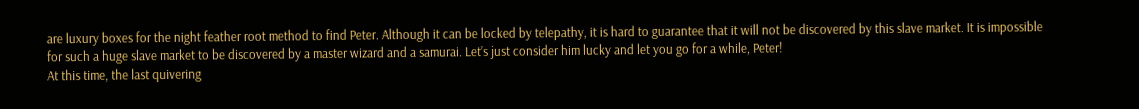are luxury boxes for the night feather root method to find Peter. Although it can be locked by telepathy, it is hard to guarantee that it will not be discovered by this slave market. It is impossible for such a huge slave market to be discovered by a master wizard and a samurai. Let’s just consider him lucky and let you go for a while, Peter!
At this time, the last quivering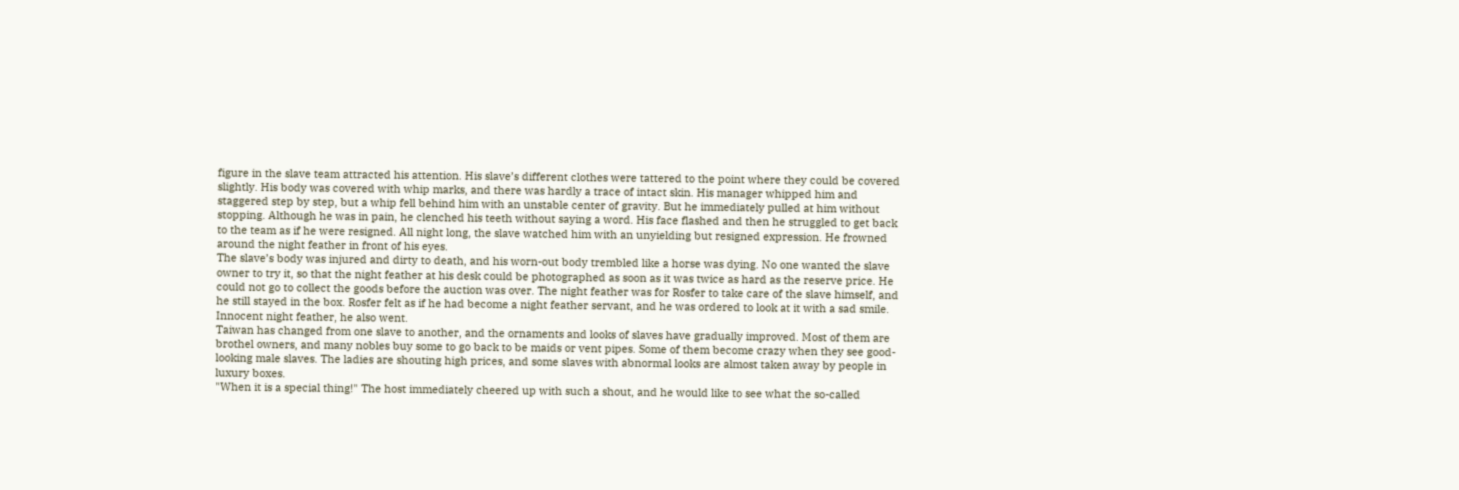figure in the slave team attracted his attention. His slave’s different clothes were tattered to the point where they could be covered slightly. His body was covered with whip marks, and there was hardly a trace of intact skin. His manager whipped him and staggered step by step, but a whip fell behind him with an unstable center of gravity. But he immediately pulled at him without stopping. Although he was in pain, he clenched his teeth without saying a word. His face flashed and then he struggled to get back to the team as if he were resigned. All night long, the slave watched him with an unyielding but resigned expression. He frowned around the night feather in front of his eyes.
The slave’s body was injured and dirty to death, and his worn-out body trembled like a horse was dying. No one wanted the slave owner to try it, so that the night feather at his desk could be photographed as soon as it was twice as hard as the reserve price. He could not go to collect the goods before the auction was over. The night feather was for Rosfer to take care of the slave himself, and he still stayed in the box. Rosfer felt as if he had become a night feather servant, and he was ordered to look at it with a sad smile. Innocent night feather, he also went.
Taiwan has changed from one slave to another, and the ornaments and looks of slaves have gradually improved. Most of them are brothel owners, and many nobles buy some to go back to be maids or vent pipes. Some of them become crazy when they see good-looking male slaves. The ladies are shouting high prices, and some slaves with abnormal looks are almost taken away by people in luxury boxes.
"When it is a special thing!" The host immediately cheered up with such a shout, and he would like to see what the so-called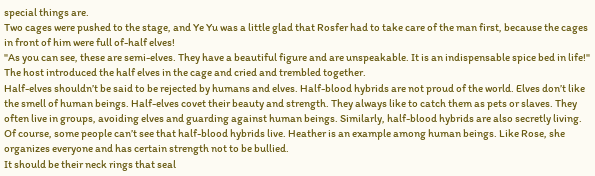special things are.
Two cages were pushed to the stage, and Ye Yu was a little glad that Rosfer had to take care of the man first, because the cages in front of him were full of-half elves!
"As you can see, these are semi-elves. They have a beautiful figure and are unspeakable. It is an indispensable spice bed in life!" The host introduced the half elves in the cage and cried and trembled together.
Half-elves shouldn’t be said to be rejected by humans and elves. Half-blood hybrids are not proud of the world. Elves don’t like the smell of human beings. Half-elves covet their beauty and strength. They always like to catch them as pets or slaves. They often live in groups, avoiding elves and guarding against human beings. Similarly, half-blood hybrids are also secretly living. Of course, some people can’t see that half-blood hybrids live. Heather is an example among human beings. Like Rose, she organizes everyone and has certain strength not to be bullied.
It should be their neck rings that seal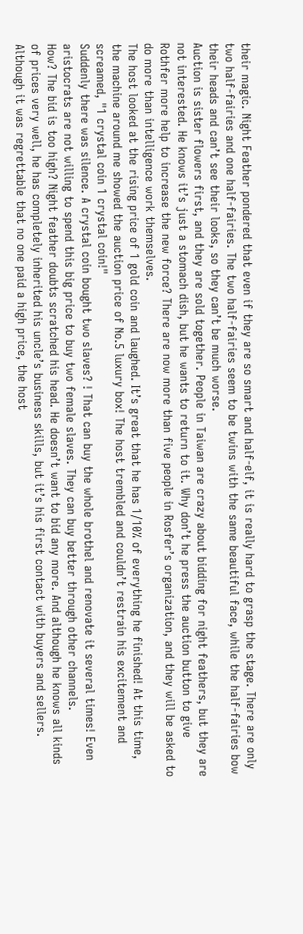their magic. Night Feather pondered that even if they are so smart and half-elf, it is really hard to grasp the stage. There are only two half-fairies and one half-fairies. The two half-fairies seem to be twins with the same beautiful face, while the half-fairies bow their heads and can’t see their looks, so they can’t be much worse.
Auction is sister flowers first, and they are sold together. People in Taiwan are crazy about bidding for night feathers, but they are not interested. He knows it’s just a stomach dish, but he wants to return to it. Why don’t he press the auction button to give Rothfer more help to increase the new force? There are now more than five people in Rosfer’s organization, and they will be asked to do more than intelligence work themselves.
The host looked at the rising price of 1 gold coin and laughed. It’s great that he has 1/10% of everything he finished! At this time, the machine around me showed the auction price of No.5 luxury box! The host trembled and couldn’t restrain his excitement and screamed, "1 crystal coin 1 crystal coin!"
Suddenly there was silence. A crystal coin bought two slaves? ! That can buy the whole brothel and renovate it several times! Even aristocrats are not willing to spend this big price to buy two female slaves. They can buy better through other channels.
How? The bid is too high? Night feather doubts scratched his head. He doesn’t want to bid any more. And although he knows all kinds of prices very well, he has completely inherited his uncle’s business skills, but it’s his first contact with buyers and sellers.
Although it was regrettable that no one paid a high price, the host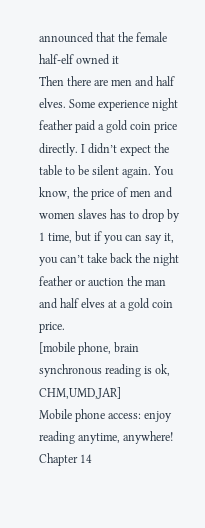announced that the female half-elf owned it
Then there are men and half elves. Some experience night feather paid a gold coin price directly. I didn’t expect the table to be silent again. You know, the price of men and women slaves has to drop by 1 time, but if you can say it, you can’t take back the night feather or auction the man and half elves at a gold coin price.
[mobile phone, brain synchronous reading is ok, CHM,UMD,JAR]
Mobile phone access: enjoy reading anytime, anywhere!
Chapter 14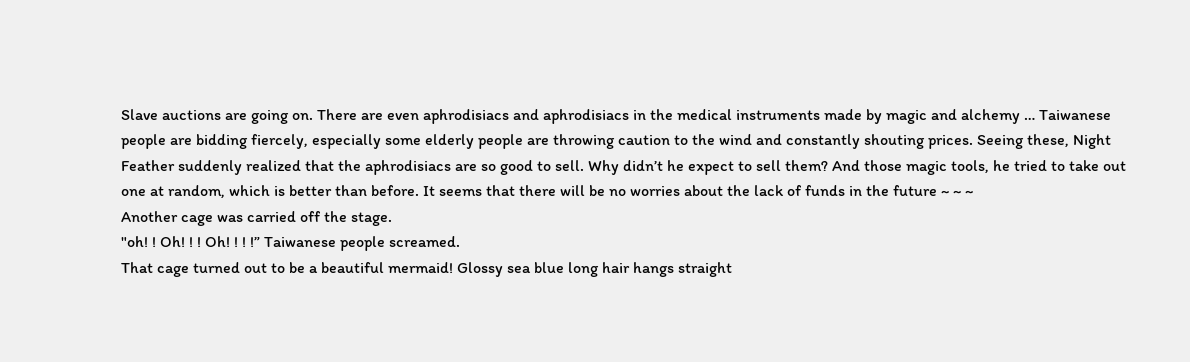Slave auctions are going on. There are even aphrodisiacs and aphrodisiacs in the medical instruments made by magic and alchemy … Taiwanese people are bidding fiercely, especially some elderly people are throwing caution to the wind and constantly shouting prices. Seeing these, Night Feather suddenly realized that the aphrodisiacs are so good to sell. Why didn’t he expect to sell them? And those magic tools, he tried to take out one at random, which is better than before. It seems that there will be no worries about the lack of funds in the future ~ ~ ~
Another cage was carried off the stage.
"oh! ! Oh! ! ! Oh! ! ! !” Taiwanese people screamed.
That cage turned out to be a beautiful mermaid! Glossy sea blue long hair hangs straight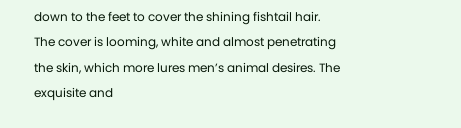down to the feet to cover the shining fishtail hair. The cover is looming, white and almost penetrating the skin, which more lures men’s animal desires. The exquisite and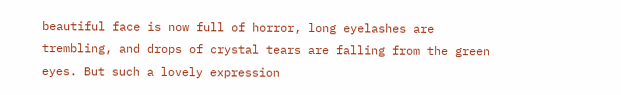beautiful face is now full of horror, long eyelashes are trembling, and drops of crystal tears are falling from the green eyes. But such a lovely expression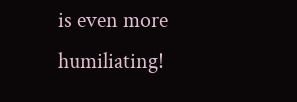is even more humiliating!